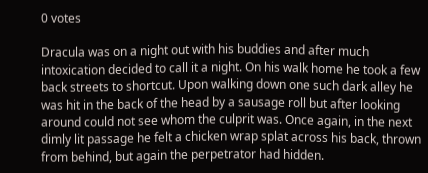0 votes

Dracula was on a night out with his buddies and after much intoxication decided to call it a night. On his walk home he took a few back streets to shortcut. Upon walking down one such dark alley he was hit in the back of the head by a sausage roll but after looking around could not see whom the culprit was. Once again, in the next dimly lit passage he felt a chicken wrap splat across his back, thrown from behind, but again the perpetrator had hidden.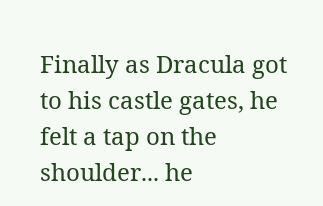Finally as Dracula got to his castle gates, he felt a tap on the shoulder... he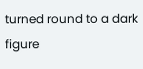turned round to a dark figure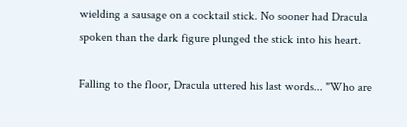wielding a sausage on a cocktail stick. No sooner had Dracula spoken than the dark figure plunged the stick into his heart.

Falling to the floor, Dracula uttered his last words... "Who are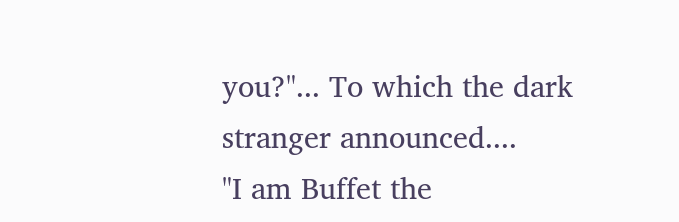you?"... To which the dark stranger announced....
"I am Buffet the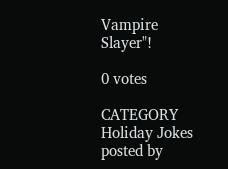Vampire Slayer"!

0 votes

CATEGORY Holiday Jokes
posted by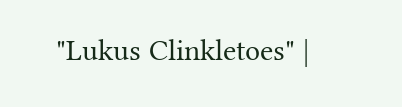"Lukus Clinkletoes" |